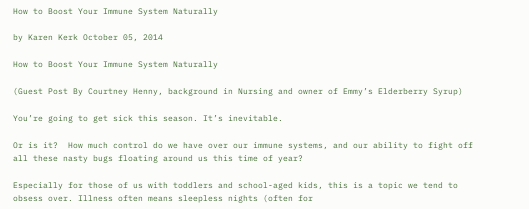How to Boost Your Immune System Naturally

by Karen Kerk October 05, 2014

How to Boost Your Immune System Naturally

(Guest Post By Courtney Henny, background in Nursing and owner of Emmy’s Elderberry Syrup)

You’re going to get sick this season. It’s inevitable.

Or is it?  How much control do we have over our immune systems, and our ability to fight off all these nasty bugs floating around us this time of year?

Especially for those of us with toddlers and school-aged kids, this is a topic we tend to obsess over. Illness often means sleepless nights (often for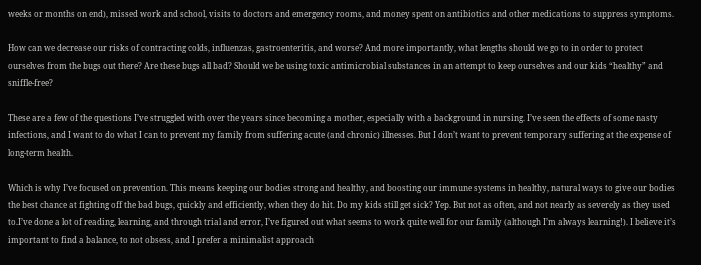weeks or months on end), missed work and school, visits to doctors and emergency rooms, and money spent on antibiotics and other medications to suppress symptoms.

How can we decrease our risks of contracting colds, influenzas, gastroenteritis, and worse? And more importantly, what lengths should we go to in order to protect ourselves from the bugs out there? Are these bugs all bad? Should we be using toxic antimicrobial substances in an attempt to keep ourselves and our kids “healthy” and sniffle-free?

These are a few of the questions I’ve struggled with over the years since becoming a mother, especially with a background in nursing. I’ve seen the effects of some nasty infections, and I want to do what I can to prevent my family from suffering acute (and chronic) illnesses. But I don’t want to prevent temporary suffering at the expense of long-term health.

Which is why I’ve focused on prevention. This means keeping our bodies strong and healthy, and boosting our immune systems in healthy, natural ways to give our bodies the best chance at fighting off the bad bugs, quickly and efficiently, when they do hit. Do my kids still get sick? Yep. But not as often, and not nearly as severely as they used to.I’ve done a lot of reading, learning, and through trial and error, I’ve figured out what seems to work quite well for our family (although I’m always learning!). I believe it’s important to find a balance, to not obsess, and I prefer a minimalist approach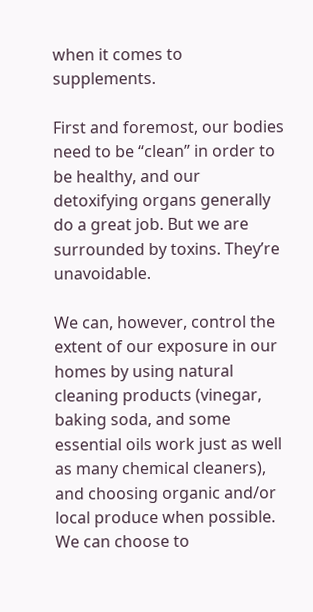when it comes to supplements.

First and foremost, our bodies need to be “clean” in order to be healthy, and our detoxifying organs generally do a great job. But we are surrounded by toxins. They’re unavoidable.

We can, however, control the extent of our exposure in our homes by using natural cleaning products (vinegar, baking soda, and some essential oils work just as well as many chemical cleaners), and choosing organic and/or local produce when possible. We can choose to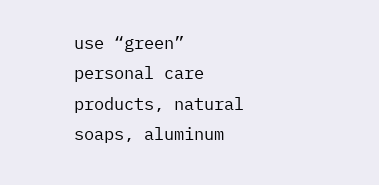use “green” personal care products, natural soaps, aluminum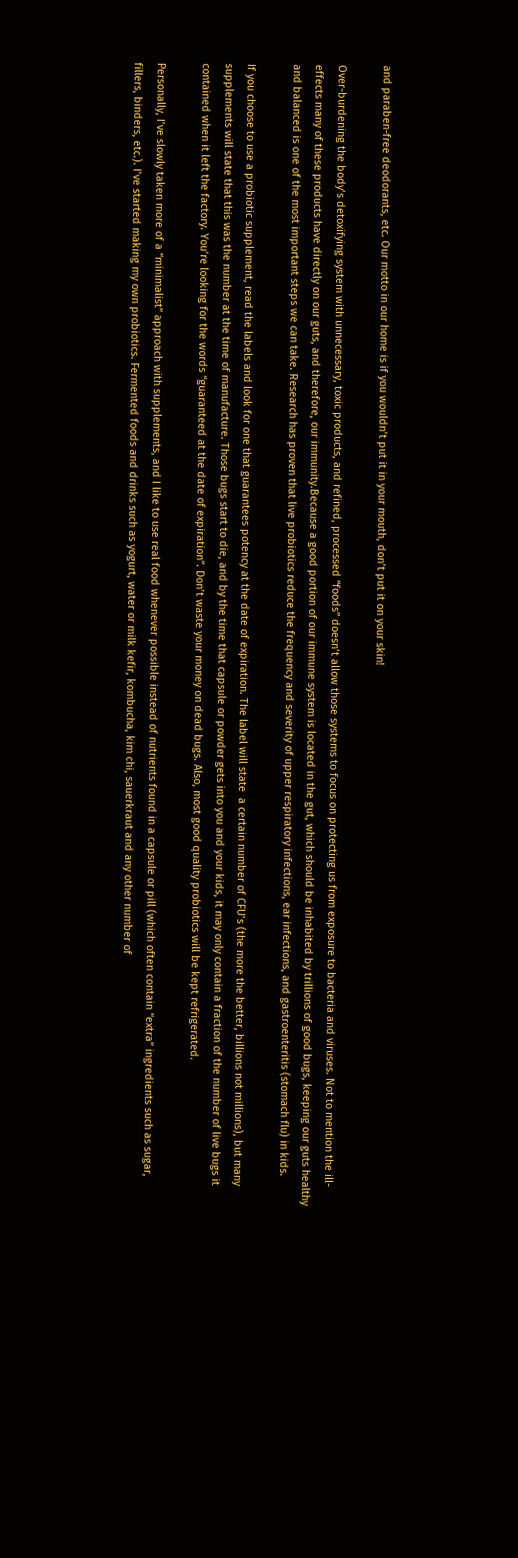and paraben-free deodorants, etc. Our motto in our home is if you wouldn’t put it in your mouth, don’t put it on your skin!

Over-burdening the body’s detoxifying system with unnecessary, toxic products, and refined, processed “foods” doesn’t allow those systems to focus on protecting us from exposure to bacteria and viruses. Not to mention the ill-effects many of these products have directly on our guts, and therefore, our immunity.Because a good portion of our immune system is located in the gut, which should be inhabited by trillions of good bugs, keeping our guts healthy and balanced is one of the most important steps we can take. Research has proven that live probiotics reduce the frequency and severity of upper respiratory infections, ear infections, and gastroenteritis (stomach flu) in kids.

If you choose to use a probiotic supplement, read the labels and look for one that guarantees potency at the date of expiration. The label will state  a certain number of CFU’s (the more the better, billions not millions), but many supplements will state that this was the number at the time of manufacture. Those bugs start to die, and by the time that capsule or powder gets into you and your kids, it may only contain a fraction of the number of live bugs it contained when it left the factory. You’re looking for the words “guaranteed at the date of expiration”. Don’t waste your money on dead bugs. Also, most good quality probiotics will be kept refrigerated.

Personally, I’ve slowly taken more of a “minimalist” approach with supplements, and I like to use real food whenever possible instead of nutrients found in a capsule or pill (which often contain “extra” ingredients such as sugar, fillers, binders, etc.). I’ve started making my own probiotics. Fermented foods and drinks such as yogurt, water or milk kefir, kombucha, kim chi, sauerkraut and any other number of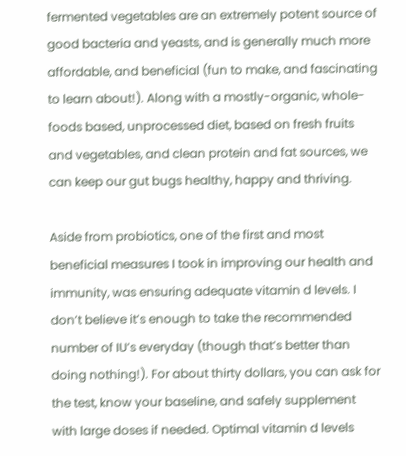fermented vegetables are an extremely potent source of good bacteria and yeasts, and is generally much more affordable, and beneficial (fun to make, and fascinating to learn about!). Along with a mostly-organic, whole-foods based, unprocessed diet, based on fresh fruits and vegetables, and clean protein and fat sources, we can keep our gut bugs healthy, happy and thriving.

Aside from probiotics, one of the first and most beneficial measures I took in improving our health and immunity, was ensuring adequate vitamin d levels. I don’t believe it’s enough to take the recommended number of IU’s everyday (though that’s better than doing nothing!). For about thirty dollars, you can ask for the test, know your baseline, and safely supplement with large doses if needed. Optimal vitamin d levels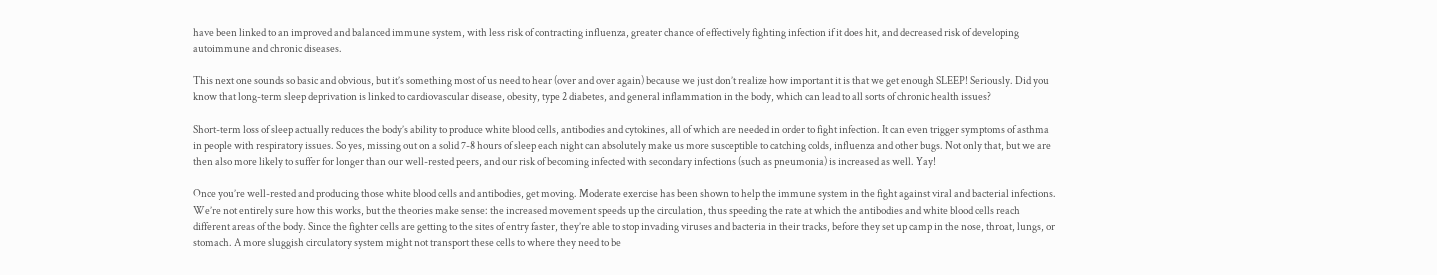have been linked to an improved and balanced immune system, with less risk of contracting influenza, greater chance of effectively fighting infection if it does hit, and decreased risk of developing autoimmune and chronic diseases.

This next one sounds so basic and obvious, but it’s something most of us need to hear (over and over again) because we just don’t realize how important it is that we get enough SLEEP! Seriously. Did you know that long-term sleep deprivation is linked to cardiovascular disease, obesity, type 2 diabetes, and general inflammation in the body, which can lead to all sorts of chronic health issues?

Short-term loss of sleep actually reduces the body’s ability to produce white blood cells, antibodies and cytokines, all of which are needed in order to fight infection. It can even trigger symptoms of asthma in people with respiratory issues. So yes, missing out on a solid 7-8 hours of sleep each night can absolutely make us more susceptible to catching colds, influenza and other bugs. Not only that, but we are then also more likely to suffer for longer than our well-rested peers, and our risk of becoming infected with secondary infections (such as pneumonia) is increased as well. Yay!

Once you’re well-rested and producing those white blood cells and antibodies, get moving. Moderate exercise has been shown to help the immune system in the fight against viral and bacterial infections. We’re not entirely sure how this works, but the theories make sense: the increased movement speeds up the circulation, thus speeding the rate at which the antibodies and white blood cells reach different areas of the body. Since the fighter cells are getting to the sites of entry faster, they’re able to stop invading viruses and bacteria in their tracks, before they set up camp in the nose, throat, lungs, or stomach. A more sluggish circulatory system might not transport these cells to where they need to be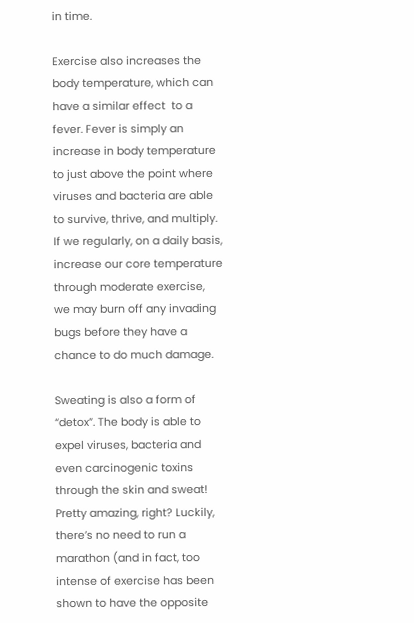in time.

Exercise also increases the body temperature, which can have a similar effect  to a fever. Fever is simply an increase in body temperature to just above the point where viruses and bacteria are able to survive, thrive, and multiply. If we regularly, on a daily basis, increase our core temperature through moderate exercise, we may burn off any invading bugs before they have a chance to do much damage.

Sweating is also a form of “detox”. The body is able to expel viruses, bacteria and even carcinogenic toxins through the skin and sweat! Pretty amazing, right? Luckily, there’s no need to run a marathon (and in fact, too intense of exercise has been shown to have the opposite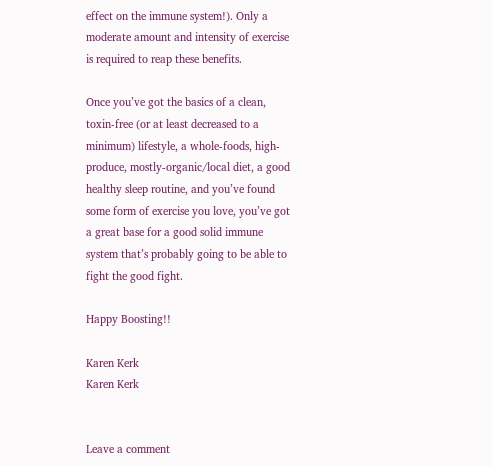effect on the immune system!). Only a moderate amount and intensity of exercise is required to reap these benefits.

Once you’ve got the basics of a clean, toxin-free (or at least decreased to a minimum) lifestyle, a whole-foods, high-produce, mostly-organic/local diet, a good healthy sleep routine, and you’ve found some form of exercise you love, you’ve got a great base for a good solid immune system that’s probably going to be able to fight the good fight.

Happy Boosting!!

Karen Kerk
Karen Kerk


Leave a comment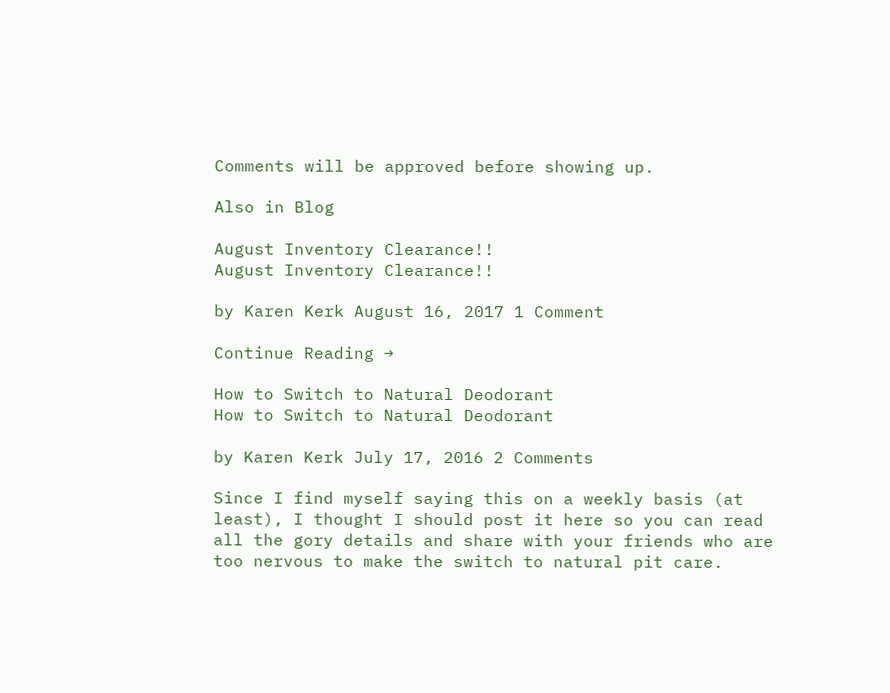Comments will be approved before showing up.

Also in Blog

August Inventory Clearance!!
August Inventory Clearance!!

by Karen Kerk August 16, 2017 1 Comment

Continue Reading →

How to Switch to Natural Deodorant
How to Switch to Natural Deodorant

by Karen Kerk July 17, 2016 2 Comments

Since I find myself saying this on a weekly basis (at least), I thought I should post it here so you can read all the gory details and share with your friends who are too nervous to make the switch to natural pit care.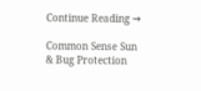Continue Reading →

Common Sense Sun & Bug Protection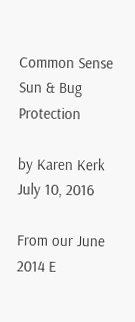Common Sense Sun & Bug Protection

by Karen Kerk July 10, 2016

From our June 2014 E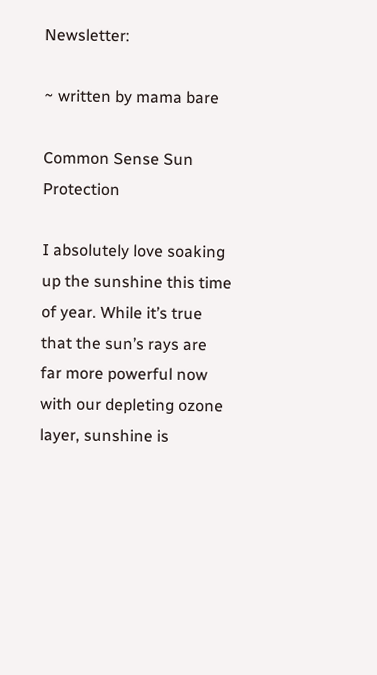Newsletter:

~ written by mama bare

Common Sense Sun Protection

I absolutely love soaking up the sunshine this time of year. While it’s true that the sun’s rays are far more powerful now with our depleting ozone layer, sunshine is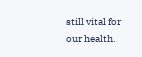still vital for our health.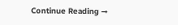Continue Reading →